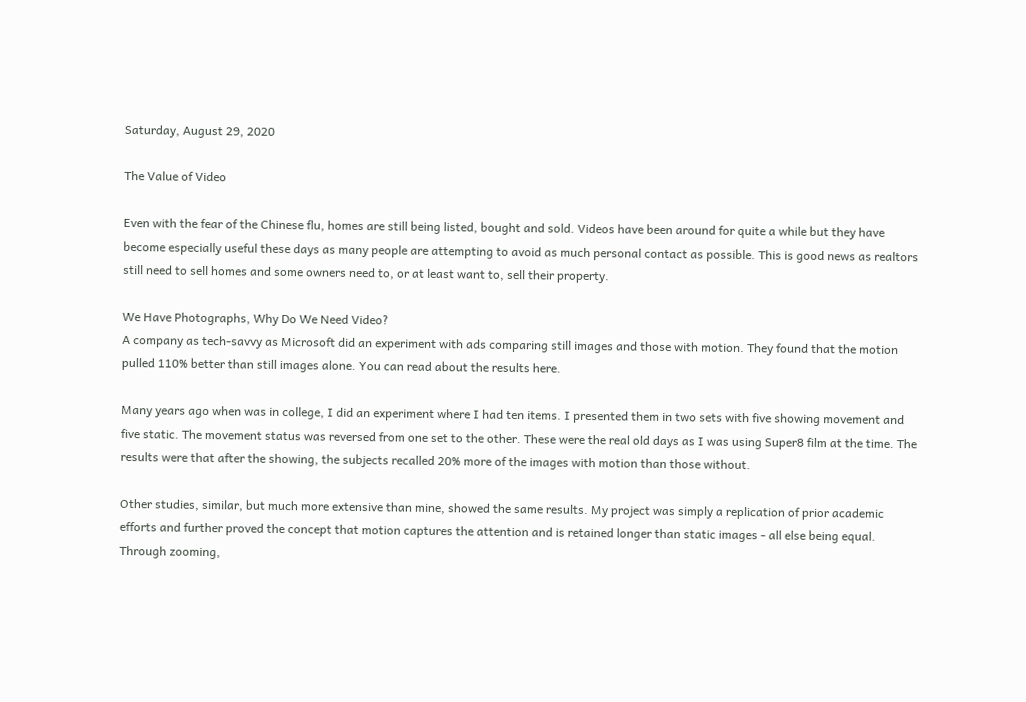Saturday, August 29, 2020

The Value of Video

Even with the fear of the Chinese flu, homes are still being listed, bought and sold. Videos have been around for quite a while but they have become especially useful these days as many people are attempting to avoid as much personal contact as possible. This is good news as realtors still need to sell homes and some owners need to, or at least want to, sell their property.

We Have Photographs, Why Do We Need Video?
A company as tech-savvy as Microsoft did an experiment with ads comparing still images and those with motion. They found that the motion pulled 110% better than still images alone. You can read about the results here.

Many years ago when was in college, I did an experiment where I had ten items. I presented them in two sets with five showing movement and five static. The movement status was reversed from one set to the other. These were the real old days as I was using Super8 film at the time. The results were that after the showing, the subjects recalled 20% more of the images with motion than those without.

Other studies, similar, but much more extensive than mine, showed the same results. My project was simply a replication of prior academic efforts and further proved the concept that motion captures the attention and is retained longer than static images - all else being equal. Through zooming,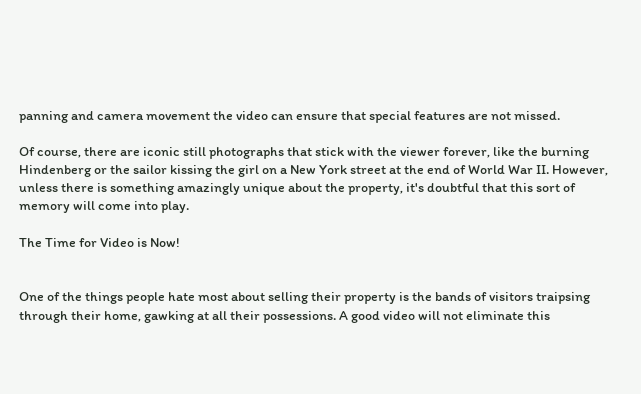panning and camera movement the video can ensure that special features are not missed.

Of course, there are iconic still photographs that stick with the viewer forever, like the burning Hindenberg or the sailor kissing the girl on a New York street at the end of World War II. However, unless there is something amazingly unique about the property, it's doubtful that this sort of memory will come into play.

The Time for Video is Now!


One of the things people hate most about selling their property is the bands of visitors traipsing through their home, gawking at all their possessions. A good video will not eliminate this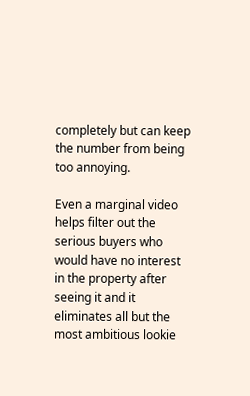completely but can keep the number from being too annoying.

Even a marginal video helps filter out the serious buyers who would have no interest in the property after seeing it and it eliminates all but the most ambitious lookie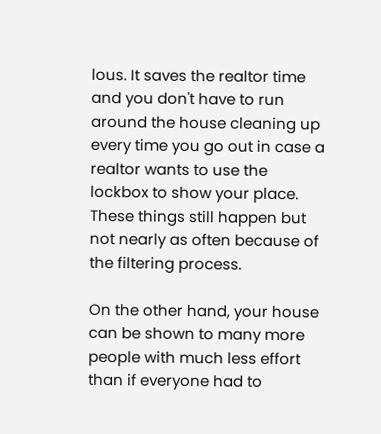lous. It saves the realtor time and you don't have to run around the house cleaning up every time you go out in case a realtor wants to use the lockbox to show your place. These things still happen but not nearly as often because of the filtering process.

On the other hand, your house can be shown to many more people with much less effort than if everyone had to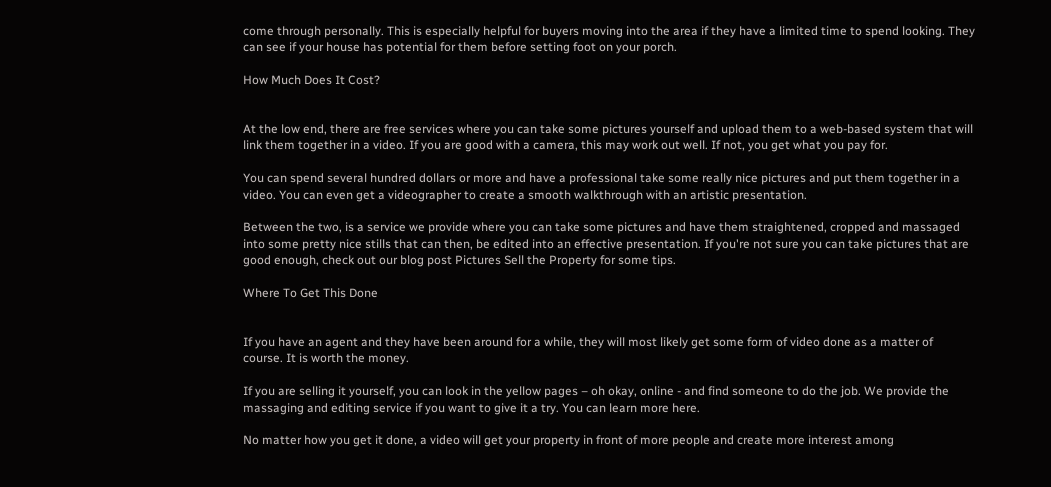come through personally. This is especially helpful for buyers moving into the area if they have a limited time to spend looking. They can see if your house has potential for them before setting foot on your porch.

How Much Does It Cost?


At the low end, there are free services where you can take some pictures yourself and upload them to a web-based system that will link them together in a video. If you are good with a camera, this may work out well. If not, you get what you pay for.

You can spend several hundred dollars or more and have a professional take some really nice pictures and put them together in a video. You can even get a videographer to create a smooth walkthrough with an artistic presentation.

Between the two, is a service we provide where you can take some pictures and have them straightened, cropped and massaged into some pretty nice stills that can then, be edited into an effective presentation. If you're not sure you can take pictures that are good enough, check out our blog post Pictures Sell the Property for some tips.

Where To Get This Done


If you have an agent and they have been around for a while, they will most likely get some form of video done as a matter of course. It is worth the money.

If you are selling it yourself, you can look in the yellow pages – oh okay, online - and find someone to do the job. We provide the massaging and editing service if you want to give it a try. You can learn more here.

No matter how you get it done, a video will get your property in front of more people and create more interest among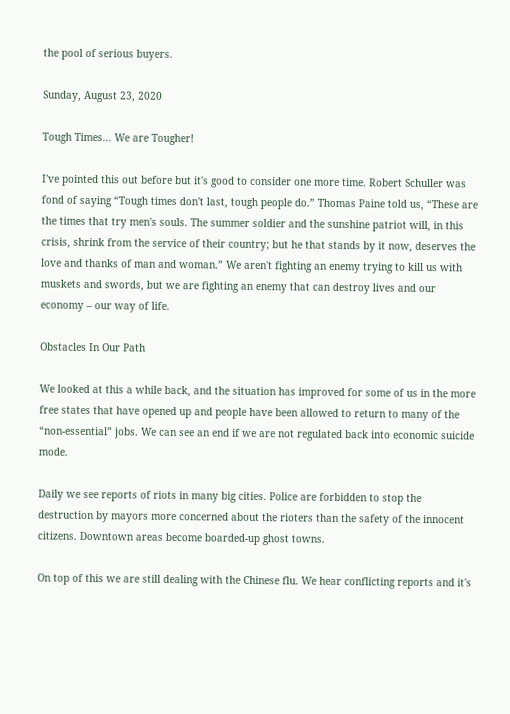the pool of serious buyers.

Sunday, August 23, 2020

Tough Times... We are Tougher!

I've pointed this out before but it's good to consider one more time. Robert Schuller was fond of saying “Tough times don't last, tough people do.” Thomas Paine told us, “These are the times that try men's souls. The summer soldier and the sunshine patriot will, in this crisis, shrink from the service of their country; but he that stands by it now, deserves the love and thanks of man and woman.” We aren't fighting an enemy trying to kill us with muskets and swords, but we are fighting an enemy that can destroy lives and our economy – our way of life.

Obstacles In Our Path

We looked at this a while back, and the situation has improved for some of us in the more free states that have opened up and people have been allowed to return to many of the “non-essential” jobs. We can see an end if we are not regulated back into economic suicide mode.

Daily we see reports of riots in many big cities. Police are forbidden to stop the destruction by mayors more concerned about the rioters than the safety of the innocent citizens. Downtown areas become boarded-up ghost towns.

On top of this we are still dealing with the Chinese flu. We hear conflicting reports and it's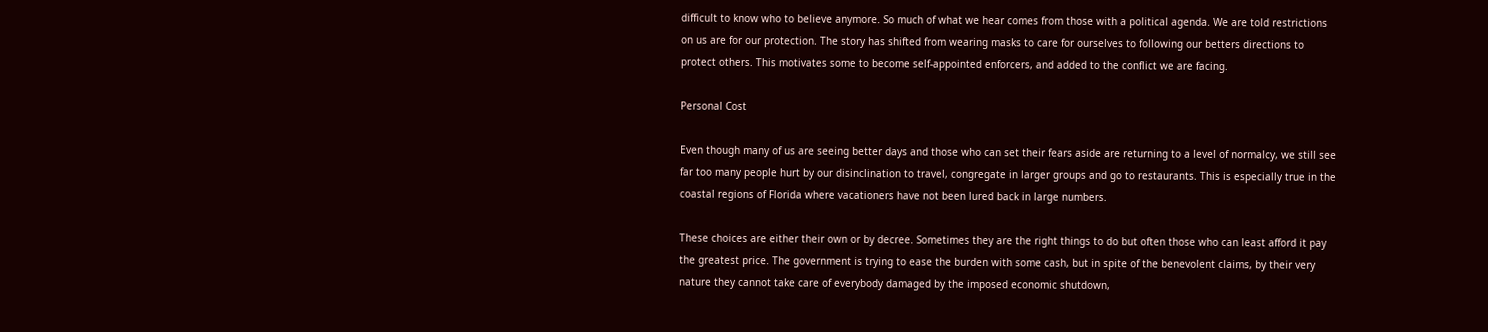difficult to know who to believe anymore. So much of what we hear comes from those with a political agenda. We are told restrictions on us are for our protection. The story has shifted from wearing masks to care for ourselves to following our betters directions to protect others. This motivates some to become self-appointed enforcers, and added to the conflict we are facing.

Personal Cost

Even though many of us are seeing better days and those who can set their fears aside are returning to a level of normalcy, we still see far too many people hurt by our disinclination to travel, congregate in larger groups and go to restaurants. This is especially true in the coastal regions of Florida where vacationers have not been lured back in large numbers.

These choices are either their own or by decree. Sometimes they are the right things to do but often those who can least afford it pay the greatest price. The government is trying to ease the burden with some cash, but in spite of the benevolent claims, by their very nature they cannot take care of everybody damaged by the imposed economic shutdown,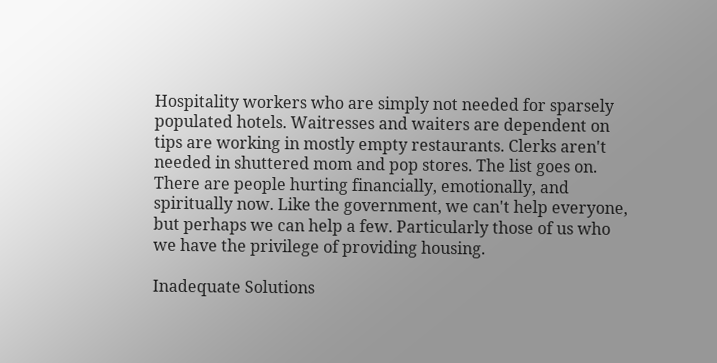Hospitality workers who are simply not needed for sparsely populated hotels. Waitresses and waiters are dependent on tips are working in mostly empty restaurants. Clerks aren't needed in shuttered mom and pop stores. The list goes on. There are people hurting financially, emotionally, and spiritually now. Like the government, we can't help everyone, but perhaps we can help a few. Particularly those of us who we have the privilege of providing housing.

Inadequate Solutions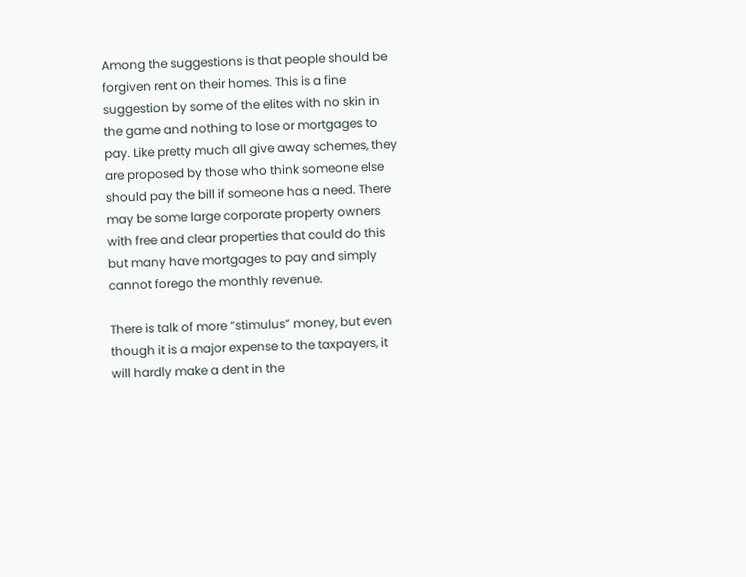Among the suggestions is that people should be forgiven rent on their homes. This is a fine suggestion by some of the elites with no skin in the game and nothing to lose or mortgages to pay. Like pretty much all give away schemes, they are proposed by those who think someone else should pay the bill if someone has a need. There may be some large corporate property owners with free and clear properties that could do this but many have mortgages to pay and simply cannot forego the monthly revenue.

There is talk of more “stimulus” money, but even though it is a major expense to the taxpayers, it will hardly make a dent in the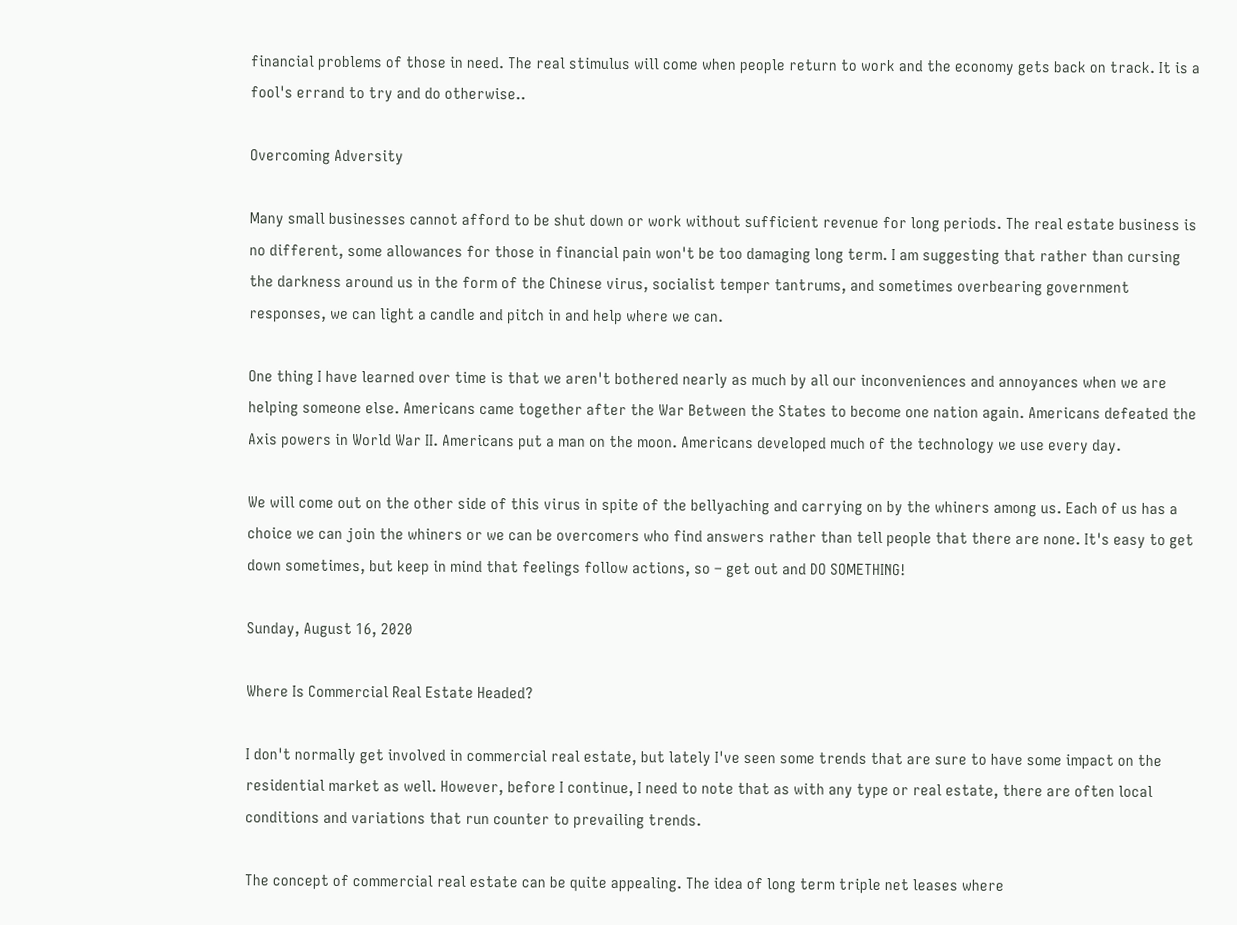financial problems of those in need. The real stimulus will come when people return to work and the economy gets back on track. It is a fool's errand to try and do otherwise..

Overcoming Adversity

Many small businesses cannot afford to be shut down or work without sufficient revenue for long periods. The real estate business is no different, some allowances for those in financial pain won't be too damaging long term. I am suggesting that rather than cursing the darkness around us in the form of the Chinese virus, socialist temper tantrums, and sometimes overbearing government responses, we can light a candle and pitch in and help where we can.

One thing I have learned over time is that we aren't bothered nearly as much by all our inconveniences and annoyances when we are helping someone else. Americans came together after the War Between the States to become one nation again. Americans defeated the Axis powers in World War II. Americans put a man on the moon. Americans developed much of the technology we use every day.

We will come out on the other side of this virus in spite of the bellyaching and carrying on by the whiners among us. Each of us has a choice we can join the whiners or we can be overcomers who find answers rather than tell people that there are none. It's easy to get down sometimes, but keep in mind that feelings follow actions, so – get out and DO SOMETHING!

Sunday, August 16, 2020

Where Is Commercial Real Estate Headed?

I don't normally get involved in commercial real estate, but lately I've seen some trends that are sure to have some impact on the residential market as well. However, before I continue, I need to note that as with any type or real estate, there are often local conditions and variations that run counter to prevailing trends.

The concept of commercial real estate can be quite appealing. The idea of long term triple net leases where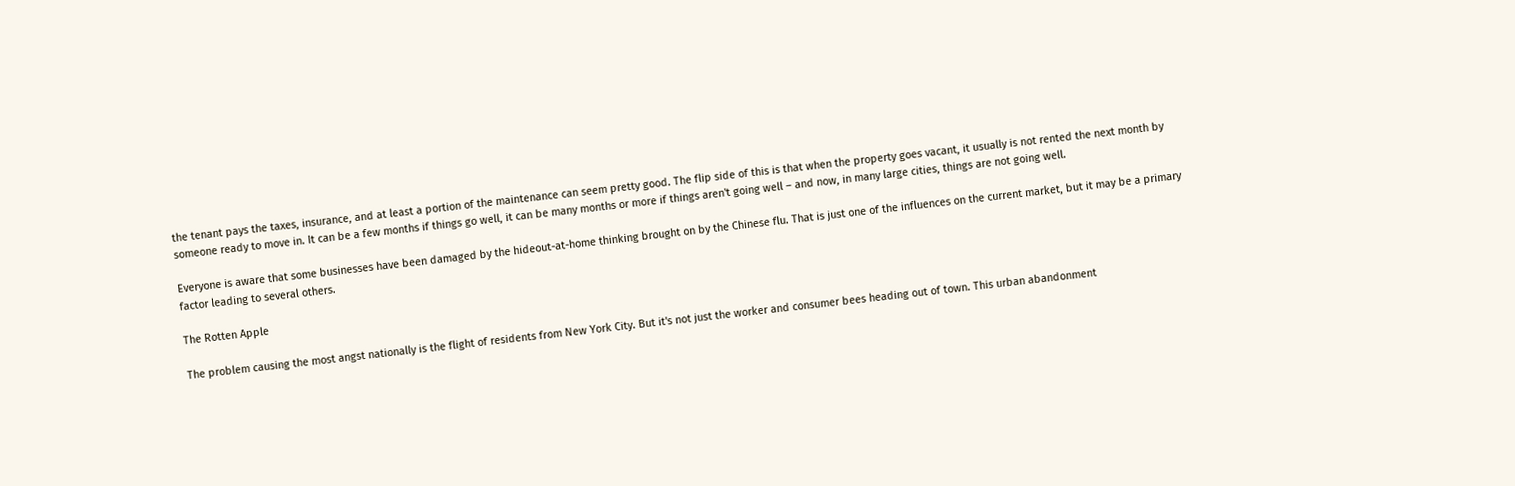the tenant pays the taxes, insurance, and at least a portion of the maintenance can seem pretty good. The flip side of this is that when the property goes vacant, it usually is not rented the next month by someone ready to move in. It can be a few months if things go well, it can be many months or more if things aren't going well – and now, in many large cities, things are not going well.

Everyone is aware that some businesses have been damaged by the hideout-at-home thinking brought on by the Chinese flu. That is just one of the influences on the current market, but it may be a primary factor leading to several others.

The Rotten Apple

The problem causing the most angst nationally is the flight of residents from New York City. But it's not just the worker and consumer bees heading out of town. This urban abandonment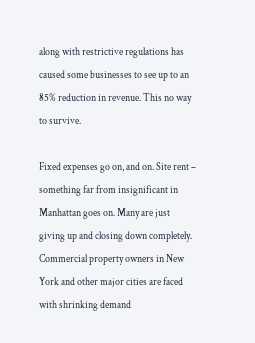along with restrictive regulations has caused some businesses to see up to an 85% reduction in revenue. This no way to survive.

Fixed expenses go on, and on. Site rent – something far from insignificant in Manhattan goes on. Many are just giving up and closing down completely. Commercial property owners in New York and other major cities are faced with shrinking demand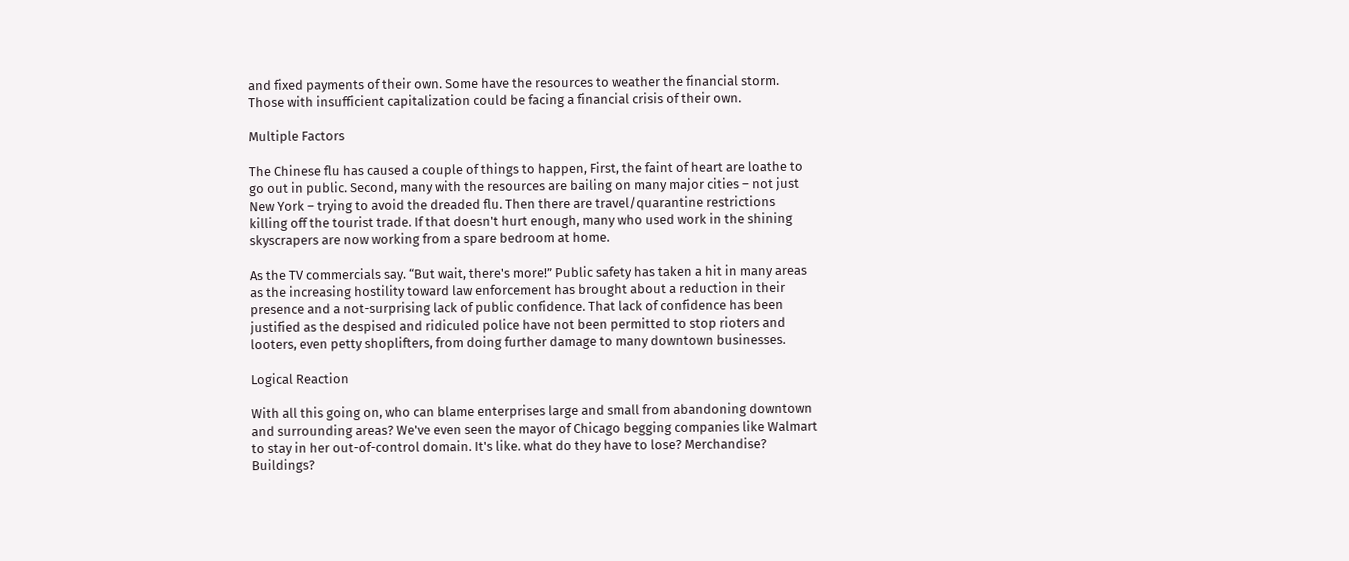and fixed payments of their own. Some have the resources to weather the financial storm. Those with insufficient capitalization could be facing a financial crisis of their own.

Multiple Factors

The Chinese flu has caused a couple of things to happen, First, the faint of heart are loathe to go out in public. Second, many with the resources are bailing on many major cities – not just New York – trying to avoid the dreaded flu. Then there are travel/quarantine restrictions killing off the tourist trade. If that doesn't hurt enough, many who used work in the shining skyscrapers are now working from a spare bedroom at home.

As the TV commercials say. “But wait, there's more!” Public safety has taken a hit in many areas as the increasing hostility toward law enforcement has brought about a reduction in their presence and a not-surprising lack of public confidence. That lack of confidence has been justified as the despised and ridiculed police have not been permitted to stop rioters and looters, even petty shoplifters, from doing further damage to many downtown businesses.

Logical Reaction

With all this going on, who can blame enterprises large and small from abandoning downtown and surrounding areas? We've even seen the mayor of Chicago begging companies like Walmart to stay in her out-of-control domain. It's like. what do they have to lose? Merchandise? Buildings?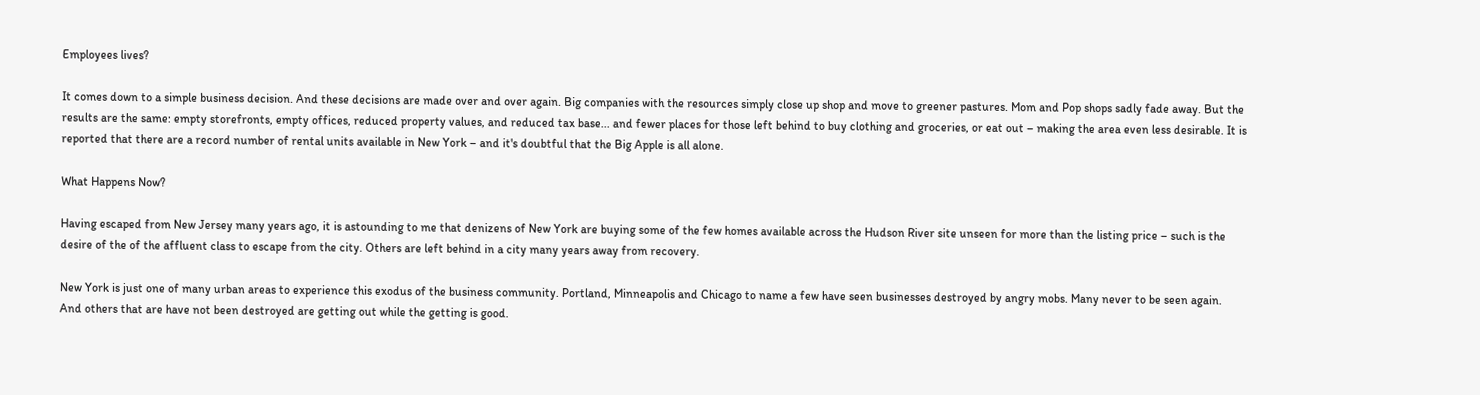Employees lives?

It comes down to a simple business decision. And these decisions are made over and over again. Big companies with the resources simply close up shop and move to greener pastures. Mom and Pop shops sadly fade away. But the results are the same: empty storefronts, empty offices, reduced property values, and reduced tax base... and fewer places for those left behind to buy clothing and groceries, or eat out – making the area even less desirable. It is reported that there are a record number of rental units available in New York – and it's doubtful that the Big Apple is all alone.

What Happens Now?

Having escaped from New Jersey many years ago, it is astounding to me that denizens of New York are buying some of the few homes available across the Hudson River site unseen for more than the listing price – such is the desire of the of the affluent class to escape from the city. Others are left behind in a city many years away from recovery.

New York is just one of many urban areas to experience this exodus of the business community. Portland, Minneapolis and Chicago to name a few have seen businesses destroyed by angry mobs. Many never to be seen again. And others that are have not been destroyed are getting out while the getting is good.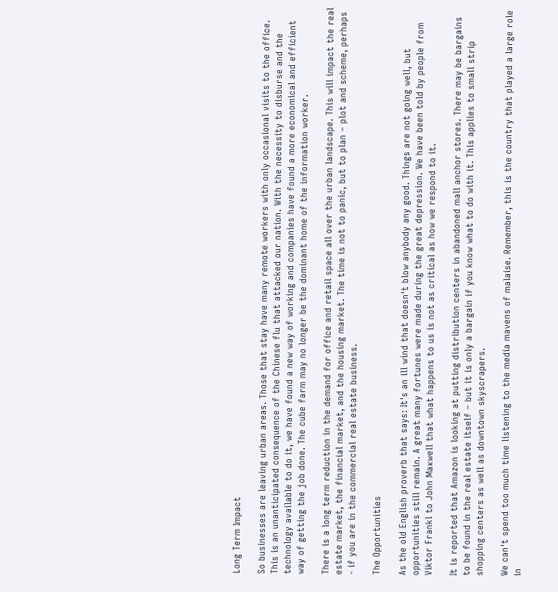Long Term Impact

So businesses are leaving urban areas. Those that stay have many remote workers with only occasional visits to the office. This is an unanticipated consequence of the Chinese flu that attacked our nation. With the necessity to disburse and the technology available to do it, we have found a new way of working and companies have found a more economical and efficient way of getting the job done. The cube farm may no longer be the dominant home of the information worker.

There is a long term reduction in the demand for office and retail space all over the urban landscape. This will impact the real estate market, the financial market, and the housing market. The time is not to panic, but to plan – plot and scheme, perhaps - if you are in the commercial real estate business.

The Opportunities

As the old English proverb that says: It's an ill wind that doesn't blow anybody any good. Things are not going well, but opportunities still remain. A great many fortunes were made during the great depression. We have been told by people from Viktor Frankl to John Maxwell that what happens to us is not as critical as how we respond to it.

It is reported that Amazon is looking at putting distribution centers in abandoned mall anchor stores. There may be bargains to be found in the real estate itself – but it is only a bargain if you know what to do with it. This applies to small strip shopping centers as well as downtown skyscrapers.

We can't spend too much time listening to the media mavens of malaise. Remember, this is the country that played a large role in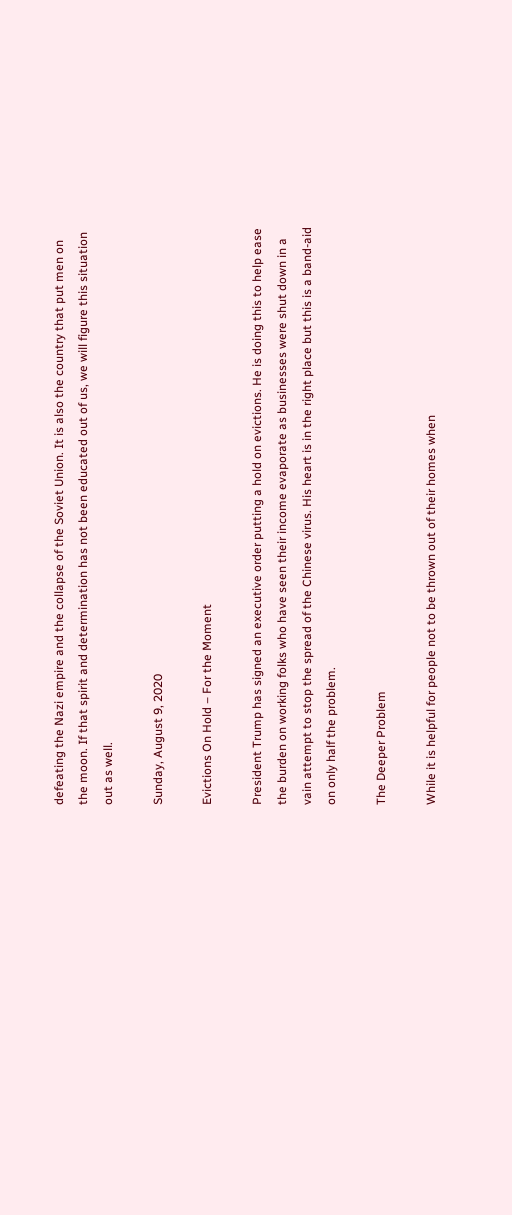defeating the Nazi empire and the collapse of the Soviet Union. It is also the country that put men on the moon. If that spirit and determination has not been educated out of us, we will figure this situation out as well.

Sunday, August 9, 2020

Evictions On Hold – For the Moment

President Trump has signed an executive order putting a hold on evictions. He is doing this to help ease the burden on working folks who have seen their income evaporate as businesses were shut down in a vain attempt to stop the spread of the Chinese virus. His heart is in the right place but this is a band-aid on only half the problem.

The Deeper Problem

While it is helpful for people not to be thrown out of their homes when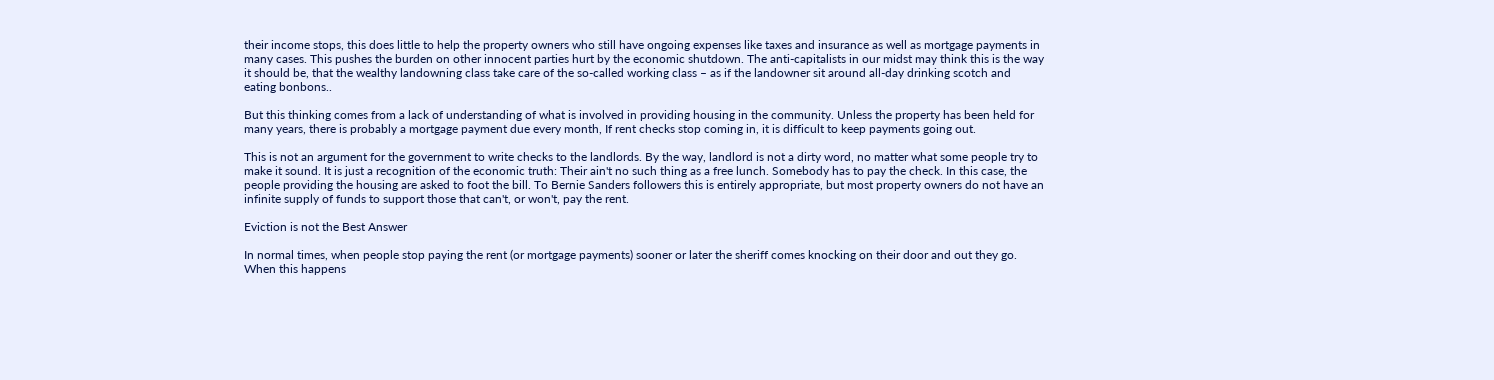their income stops, this does little to help the property owners who still have ongoing expenses like taxes and insurance as well as mortgage payments in many cases. This pushes the burden on other innocent parties hurt by the economic shutdown. The anti-capitalists in our midst may think this is the way it should be, that the wealthy landowning class take care of the so-called working class – as if the landowner sit around all-day drinking scotch and eating bonbons..

But this thinking comes from a lack of understanding of what is involved in providing housing in the community. Unless the property has been held for many years, there is probably a mortgage payment due every month, If rent checks stop coming in, it is difficult to keep payments going out.

This is not an argument for the government to write checks to the landlords. By the way, landlord is not a dirty word, no matter what some people try to make it sound. It is just a recognition of the economic truth: Their ain't no such thing as a free lunch. Somebody has to pay the check. In this case, the people providing the housing are asked to foot the bill. To Bernie Sanders followers this is entirely appropriate, but most property owners do not have an infinite supply of funds to support those that can't, or won't, pay the rent.

Eviction is not the Best Answer

In normal times, when people stop paying the rent (or mortgage payments) sooner or later the sheriff comes knocking on their door and out they go. When this happens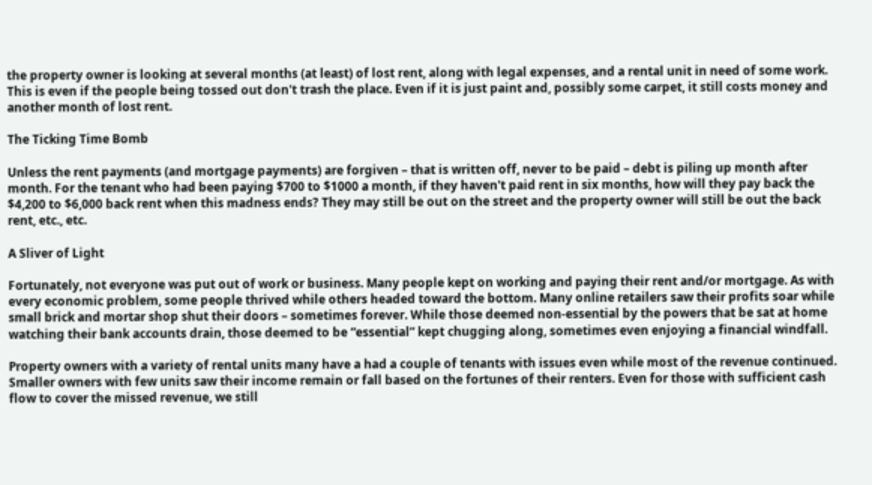the property owner is looking at several months (at least) of lost rent, along with legal expenses, and a rental unit in need of some work. This is even if the people being tossed out don't trash the place. Even if it is just paint and, possibly some carpet, it still costs money and another month of lost rent.

The Ticking Time Bomb

Unless the rent payments (and mortgage payments) are forgiven – that is written off, never to be paid – debt is piling up month after month. For the tenant who had been paying $700 to $1000 a month, if they haven't paid rent in six months, how will they pay back the $4,200 to $6,000 back rent when this madness ends? They may still be out on the street and the property owner will still be out the back rent, etc., etc.

A Sliver of Light

Fortunately, not everyone was put out of work or business. Many people kept on working and paying their rent and/or mortgage. As with every economic problem, some people thrived while others headed toward the bottom. Many online retailers saw their profits soar while small brick and mortar shop shut their doors – sometimes forever. While those deemed non-essential by the powers that be sat at home watching their bank accounts drain, those deemed to be “essential” kept chugging along, sometimes even enjoying a financial windfall.

Property owners with a variety of rental units many have a had a couple of tenants with issues even while most of the revenue continued. Smaller owners with few units saw their income remain or fall based on the fortunes of their renters. Even for those with sufficient cash flow to cover the missed revenue, we still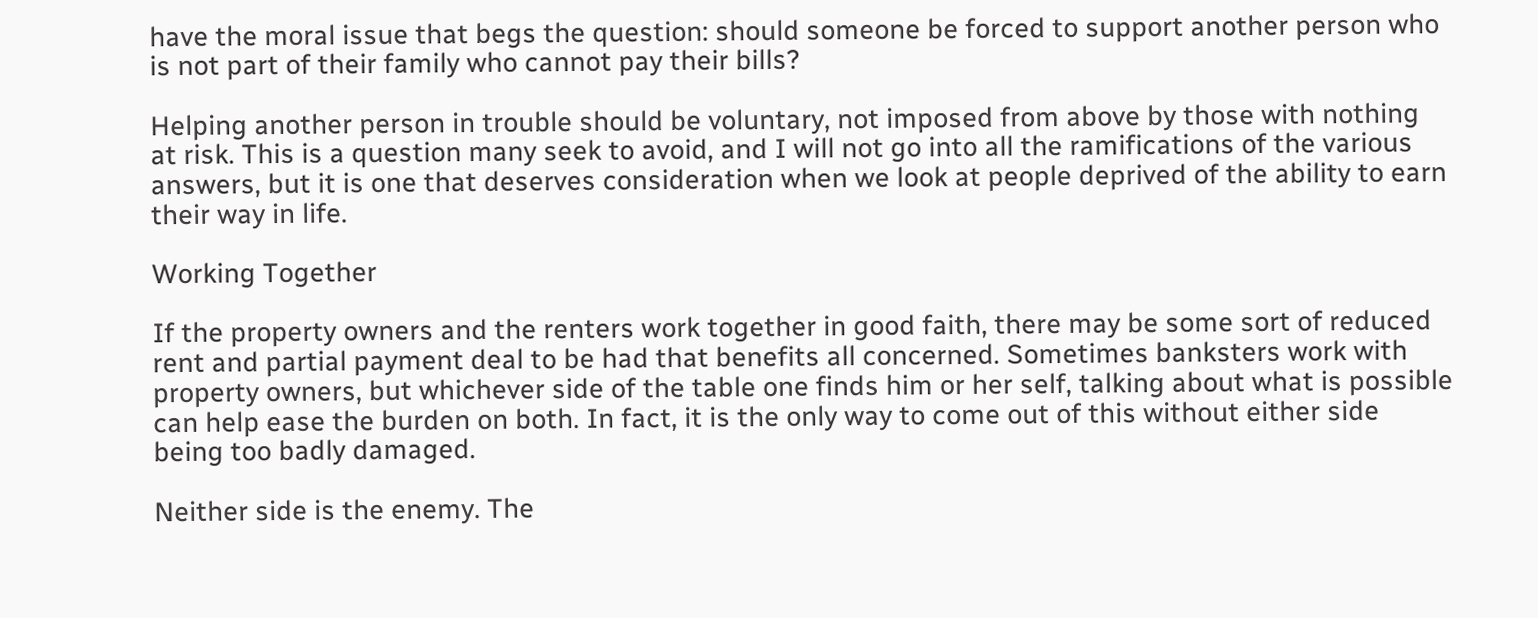have the moral issue that begs the question: should someone be forced to support another person who is not part of their family who cannot pay their bills?

Helping another person in trouble should be voluntary, not imposed from above by those with nothing at risk. This is a question many seek to avoid, and I will not go into all the ramifications of the various answers, but it is one that deserves consideration when we look at people deprived of the ability to earn their way in life.

Working Together

If the property owners and the renters work together in good faith, there may be some sort of reduced rent and partial payment deal to be had that benefits all concerned. Sometimes banksters work with property owners, but whichever side of the table one finds him or her self, talking about what is possible can help ease the burden on both. In fact, it is the only way to come out of this without either side being too badly damaged.

Neither side is the enemy. The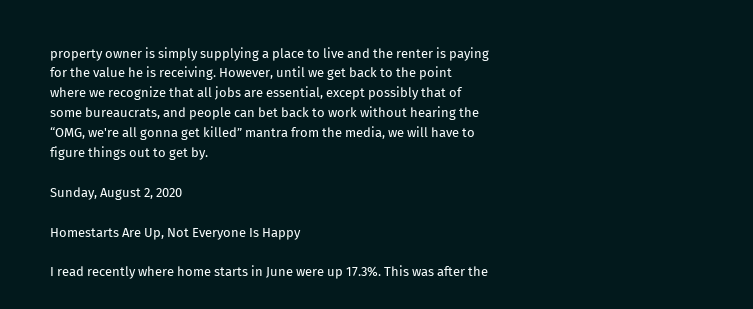property owner is simply supplying a place to live and the renter is paying for the value he is receiving. However, until we get back to the point where we recognize that all jobs are essential, except possibly that of some bureaucrats, and people can bet back to work without hearing the “OMG, we're all gonna get killed” mantra from the media, we will have to figure things out to get by.

Sunday, August 2, 2020

Homestarts Are Up, Not Everyone Is Happy

I read recently where home starts in June were up 17.3%. This was after the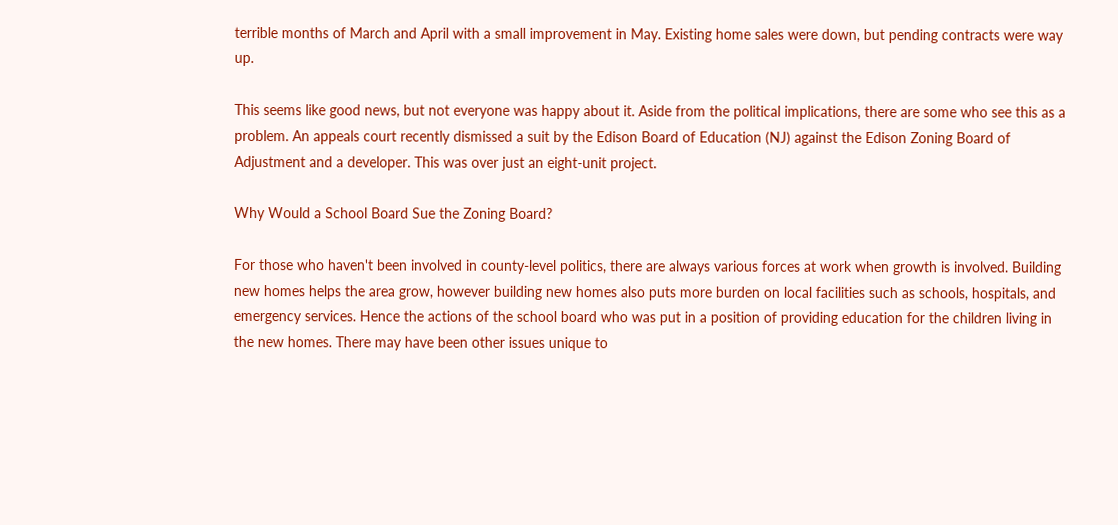terrible months of March and April with a small improvement in May. Existing home sales were down, but pending contracts were way up.

This seems like good news, but not everyone was happy about it. Aside from the political implications, there are some who see this as a problem. An appeals court recently dismissed a suit by the Edison Board of Education (NJ) against the Edison Zoning Board of Adjustment and a developer. This was over just an eight-unit project.

Why Would a School Board Sue the Zoning Board?

For those who haven't been involved in county-level politics, there are always various forces at work when growth is involved. Building new homes helps the area grow, however building new homes also puts more burden on local facilities such as schools, hospitals, and emergency services. Hence the actions of the school board who was put in a position of providing education for the children living in the new homes. There may have been other issues unique to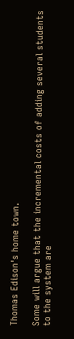Thomas Edison's home town.

Some will argue that the incremental costs of adding several students to the system are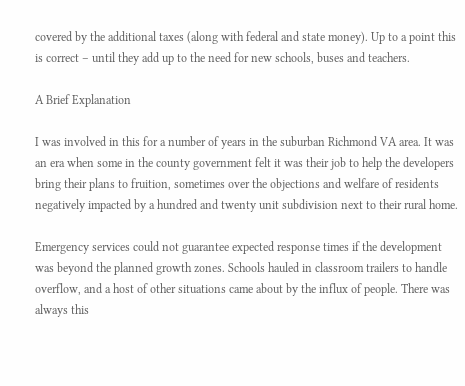covered by the additional taxes (along with federal and state money). Up to a point this is correct – until they add up to the need for new schools, buses and teachers.

A Brief Explanation

I was involved in this for a number of years in the suburban Richmond VA area. It was an era when some in the county government felt it was their job to help the developers bring their plans to fruition, sometimes over the objections and welfare of residents negatively impacted by a hundred and twenty unit subdivision next to their rural home.

Emergency services could not guarantee expected response times if the development was beyond the planned growth zones. Schools hauled in classroom trailers to handle overflow, and a host of other situations came about by the influx of people. There was always this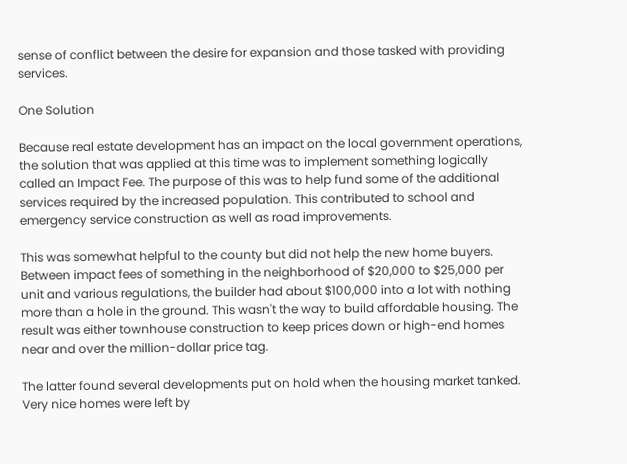sense of conflict between the desire for expansion and those tasked with providing services.

One Solution

Because real estate development has an impact on the local government operations, the solution that was applied at this time was to implement something logically called an Impact Fee. The purpose of this was to help fund some of the additional services required by the increased population. This contributed to school and emergency service construction as well as road improvements.

This was somewhat helpful to the county but did not help the new home buyers. Between impact fees of something in the neighborhood of $20,000 to $25,000 per unit and various regulations, the builder had about $100,000 into a lot with nothing more than a hole in the ground. This wasn't the way to build affordable housing. The result was either townhouse construction to keep prices down or high-end homes near and over the million-dollar price tag.

The latter found several developments put on hold when the housing market tanked. Very nice homes were left by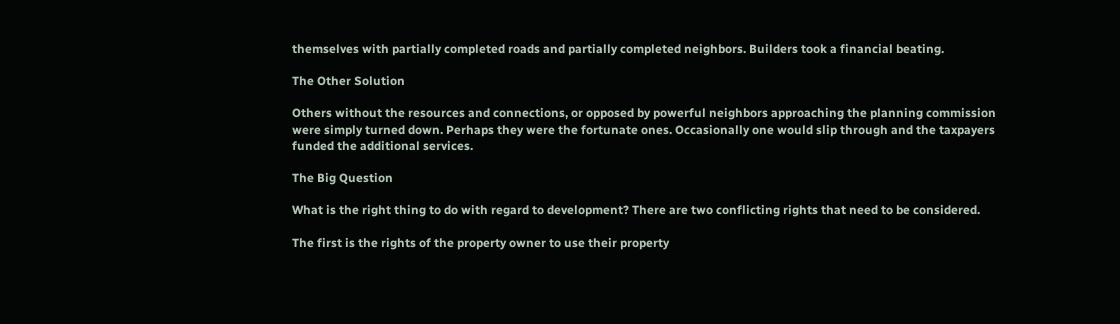themselves with partially completed roads and partially completed neighbors. Builders took a financial beating.

The Other Solution

Others without the resources and connections, or opposed by powerful neighbors approaching the planning commission were simply turned down. Perhaps they were the fortunate ones. Occasionally one would slip through and the taxpayers funded the additional services.

The Big Question

What is the right thing to do with regard to development? There are two conflicting rights that need to be considered.

The first is the rights of the property owner to use their property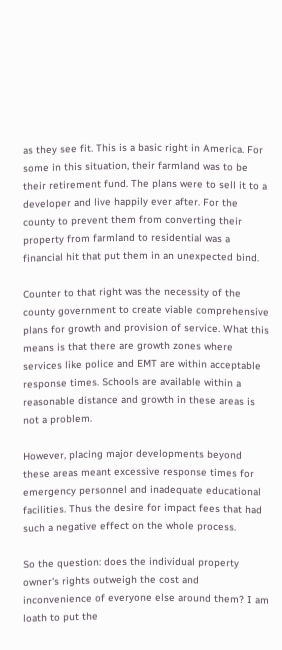as they see fit. This is a basic right in America. For some in this situation, their farmland was to be their retirement fund. The plans were to sell it to a developer and live happily ever after. For the county to prevent them from converting their property from farmland to residential was a financial hit that put them in an unexpected bind.

Counter to that right was the necessity of the county government to create viable comprehensive plans for growth and provision of service. What this means is that there are growth zones where services like police and EMT are within acceptable response times. Schools are available within a reasonable distance and growth in these areas is not a problem.

However, placing major developments beyond these areas meant excessive response times for emergency personnel and inadequate educational facilities. Thus the desire for impact fees that had such a negative effect on the whole process.

So the question: does the individual property owner's rights outweigh the cost and inconvenience of everyone else around them? I am loath to put the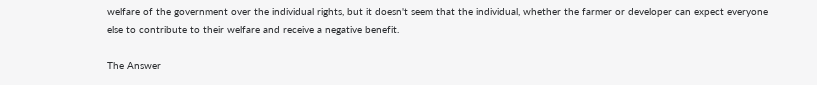welfare of the government over the individual rights, but it doesn't seem that the individual, whether the farmer or developer can expect everyone else to contribute to their welfare and receive a negative benefit.

The Answer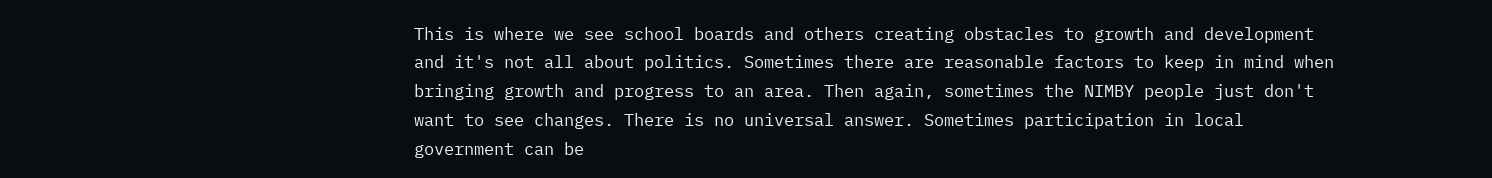This is where we see school boards and others creating obstacles to growth and development and it's not all about politics. Sometimes there are reasonable factors to keep in mind when bringing growth and progress to an area. Then again, sometimes the NIMBY people just don't want to see changes. There is no universal answer. Sometimes participation in local government can be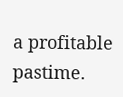a profitable pastime.